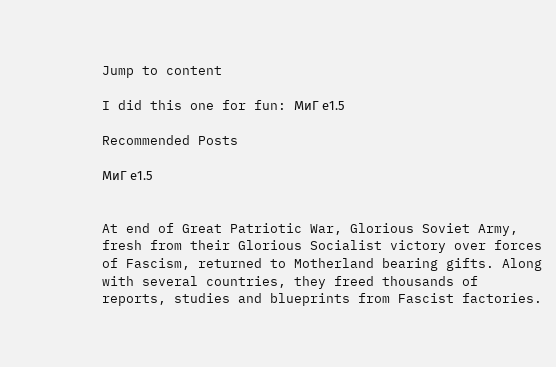Jump to content

I did this one for fun: МиΓ е1.5

Recommended Posts

МиΓ е1.5


At end of Great Patriotic War, Glorious Soviet Army, fresh from their Glorious Socialist victory over forces of Fascism, returned to Motherland bearing gifts. Along with several countries, they freed thousands of reports, studies and blueprints from Fascist factories.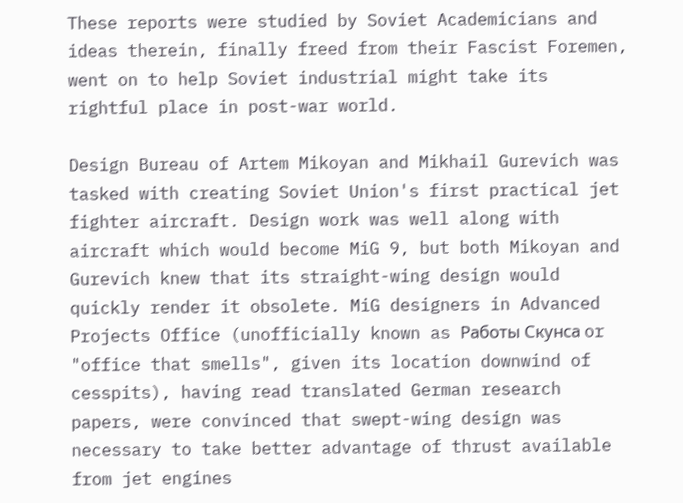These reports were studied by Soviet Academicians and ideas therein, finally freed from their Fascist Foremen, went on to help Soviet industrial might take its rightful place in post-war world.

Design Bureau of Artem Mikoyan and Mikhail Gurevich was tasked with creating Soviet Union's first practical jet fighter aircraft. Design work was well along with aircraft which would become MiG 9, but both Mikoyan and Gurevich knew that its straight-wing design would quickly render it obsolete. MiG designers in Advanced Projects Office (unofficially known as Работы Скунса or "office that smells", given its location downwind of cesspits), having read translated German research papers, were convinced that swept-wing design was necessary to take better advantage of thrust available from jet engines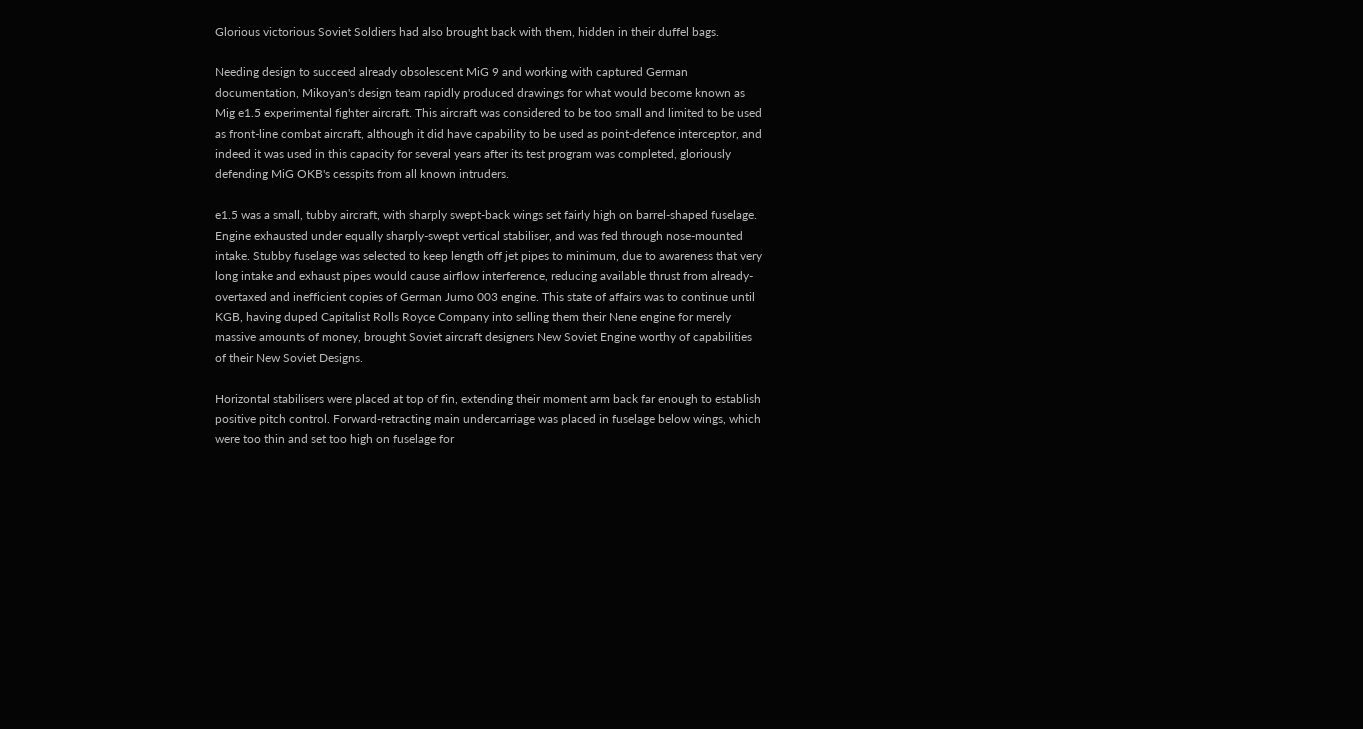Glorious victorious Soviet Soldiers had also brought back with them, hidden in their duffel bags.

Needing design to succeed already obsolescent MiG 9 and working with captured German documentation, Mikoyan's design team rapidly produced drawings for what would become known as Mig e1.5 experimental fighter aircraft. This aircraft was considered to be too small and limited to be used as front-line combat aircraft, although it did have capability to be used as point-defence interceptor, and indeed it was used in this capacity for several years after its test program was completed, gloriously defending MiG OKB's cesspits from all known intruders.

e1.5 was a small, tubby aircraft, with sharply swept-back wings set fairly high on barrel-shaped fuselage. Engine exhausted under equally sharply-swept vertical stabiliser, and was fed through nose-mounted intake. Stubby fuselage was selected to keep length off jet pipes to minimum, due to awareness that very long intake and exhaust pipes would cause airflow interference, reducing available thrust from already-overtaxed and inefficient copies of German Jumo 003 engine. This state of affairs was to continue until KGB, having duped Capitalist Rolls Royce Company into selling them their Nene engine for merely massive amounts of money, brought Soviet aircraft designers New Soviet Engine worthy of capabilities of their New Soviet Designs.

Horizontal stabilisers were placed at top of fin, extending their moment arm back far enough to establish positive pitch control. Forward-retracting main undercarriage was placed in fuselage below wings, which were too thin and set too high on fuselage for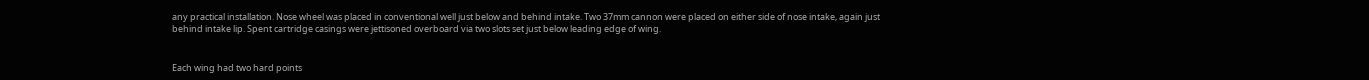any practical installation. Nose wheel was placed in conventional well just below and behind intake. Two 37mm cannon were placed on either side of nose intake, again just behind intake lip. Spent cartridge casings were jettisoned overboard via two slots set just below leading edge of wing.


Each wing had two hard points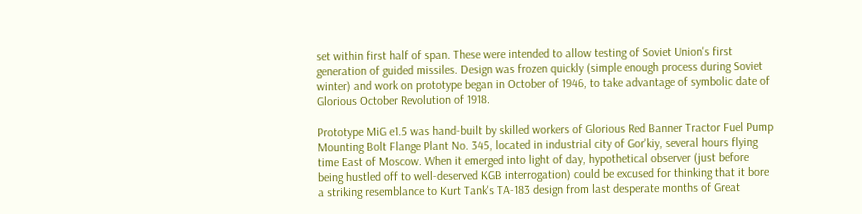set within first half of span. These were intended to allow testing of Soviet Union's first generation of guided missiles. Design was frozen quickly (simple enough process during Soviet winter) and work on prototype began in October of 1946, to take advantage of symbolic date of Glorious October Revolution of 1918.

Prototype MiG e1.5 was hand-built by skilled workers of Glorious Red Banner Tractor Fuel Pump Mounting Bolt Flange Plant No. 345, located in industrial city of Gor'kiy, several hours flying time East of Moscow. When it emerged into light of day, hypothetical observer (just before being hustled off to well-deserved KGB interrogation) could be excused for thinking that it bore a striking resemblance to Kurt Tank's TA-183 design from last desperate months of Great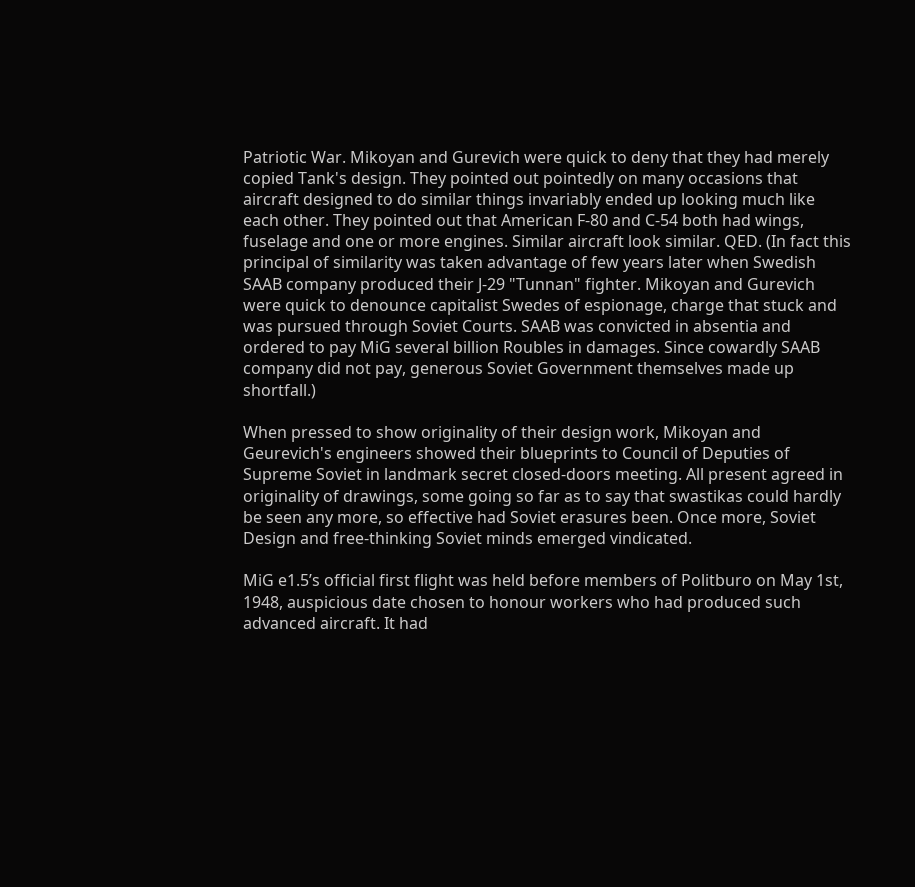Patriotic War. Mikoyan and Gurevich were quick to deny that they had merely copied Tank's design. They pointed out pointedly on many occasions that aircraft designed to do similar things invariably ended up looking much like each other. They pointed out that American F-80 and C-54 both had wings, fuselage and one or more engines. Similar aircraft look similar. QED. (In fact this principal of similarity was taken advantage of few years later when Swedish SAAB company produced their J-29 "Tunnan" fighter. Mikoyan and Gurevich were quick to denounce capitalist Swedes of espionage, charge that stuck and was pursued through Soviet Courts. SAAB was convicted in absentia and ordered to pay MiG several billion Roubles in damages. Since cowardly SAAB company did not pay, generous Soviet Government themselves made up shortfall.)

When pressed to show originality of their design work, Mikoyan and Geurevich's engineers showed their blueprints to Council of Deputies of Supreme Soviet in landmark secret closed-doors meeting. All present agreed in originality of drawings, some going so far as to say that swastikas could hardly be seen any more, so effective had Soviet erasures been. Once more, Soviet Design and free-thinking Soviet minds emerged vindicated.

MiG e1.5’s official first flight was held before members of Politburo on May 1st, 1948, auspicious date chosen to honour workers who had produced such advanced aircraft. It had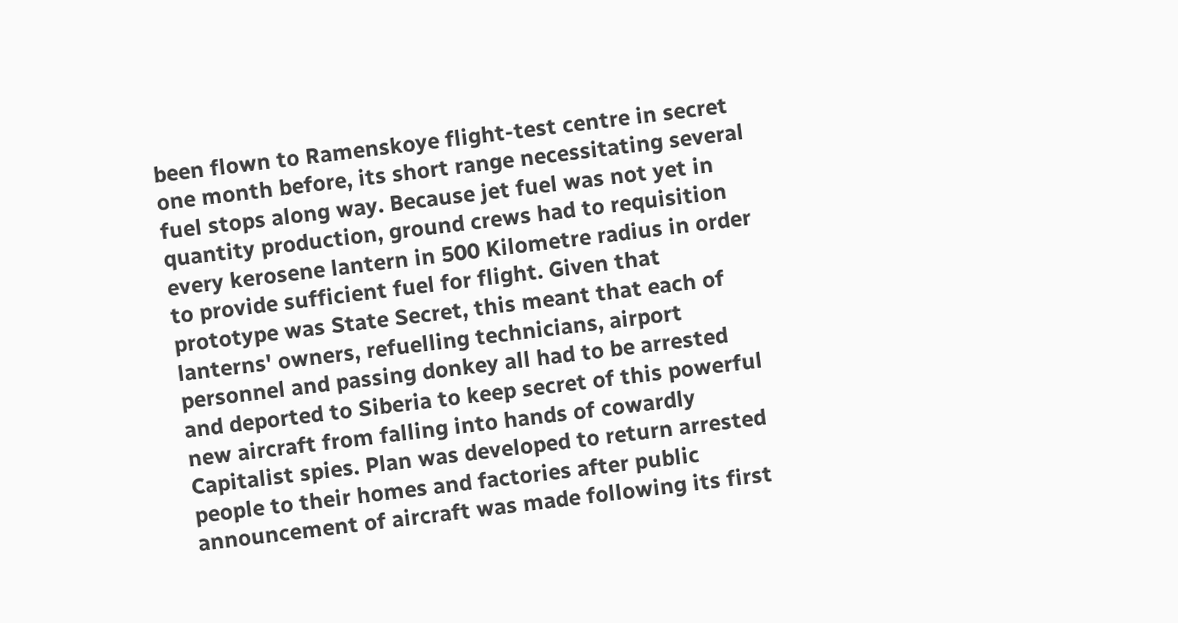been flown to Ramenskoye flight-test centre in secret one month before, its short range necessitating several fuel stops along way. Because jet fuel was not yet in quantity production, ground crews had to requisition every kerosene lantern in 500 Kilometre radius in order to provide sufficient fuel for flight. Given that prototype was State Secret, this meant that each of lanterns' owners, refuelling technicians, airport personnel and passing donkey all had to be arrested and deported to Siberia to keep secret of this powerful new aircraft from falling into hands of cowardly Capitalist spies. Plan was developed to return arrested people to their homes and factories after public announcement of aircraft was made following its first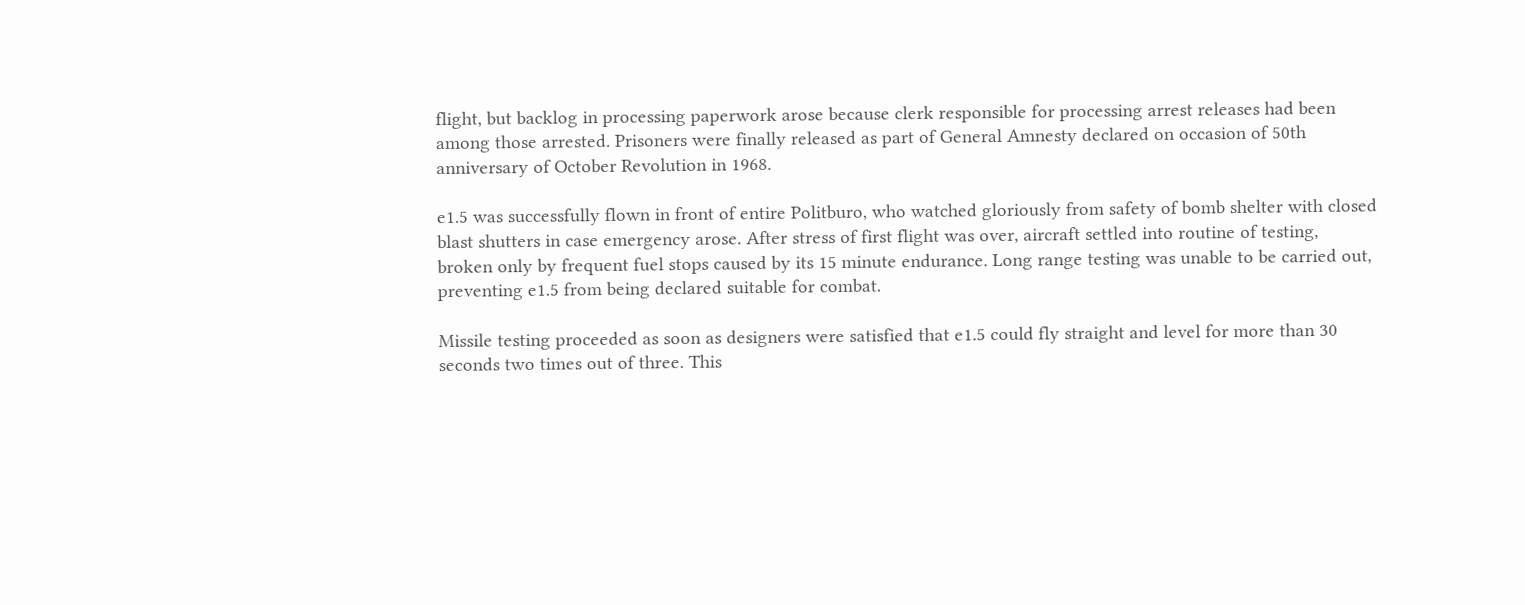flight, but backlog in processing paperwork arose because clerk responsible for processing arrest releases had been among those arrested. Prisoners were finally released as part of General Amnesty declared on occasion of 50th anniversary of October Revolution in 1968.

e1.5 was successfully flown in front of entire Politburo, who watched gloriously from safety of bomb shelter with closed blast shutters in case emergency arose. After stress of first flight was over, aircraft settled into routine of testing, broken only by frequent fuel stops caused by its 15 minute endurance. Long range testing was unable to be carried out, preventing e1.5 from being declared suitable for combat.

Missile testing proceeded as soon as designers were satisfied that e1.5 could fly straight and level for more than 30 seconds two times out of three. This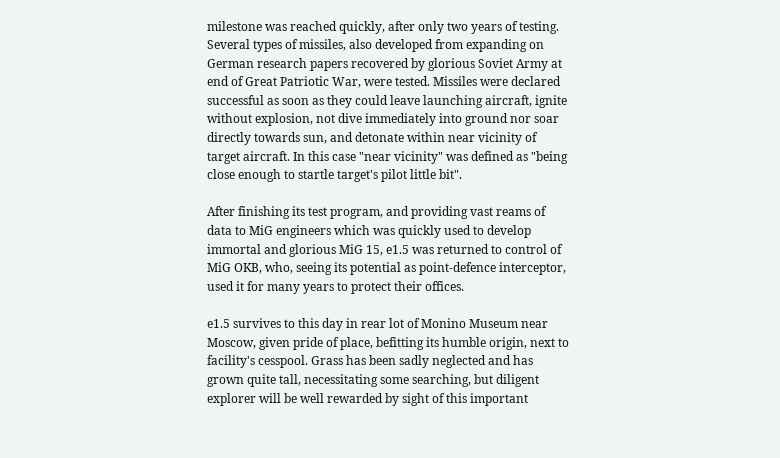milestone was reached quickly, after only two years of testing. Several types of missiles, also developed from expanding on German research papers recovered by glorious Soviet Army at end of Great Patriotic War, were tested. Missiles were declared successful as soon as they could leave launching aircraft, ignite without explosion, not dive immediately into ground nor soar directly towards sun, and detonate within near vicinity of target aircraft. In this case "near vicinity" was defined as "being close enough to startle target's pilot little bit".

After finishing its test program, and providing vast reams of data to MiG engineers which was quickly used to develop immortal and glorious MiG 15, e1.5 was returned to control of MiG OKB, who, seeing its potential as point-defence interceptor, used it for many years to protect their offices.

e1.5 survives to this day in rear lot of Monino Museum near Moscow, given pride of place, befitting its humble origin, next to facility's cesspool. Grass has been sadly neglected and has grown quite tall, necessitating some searching, but diligent explorer will be well rewarded by sight of this important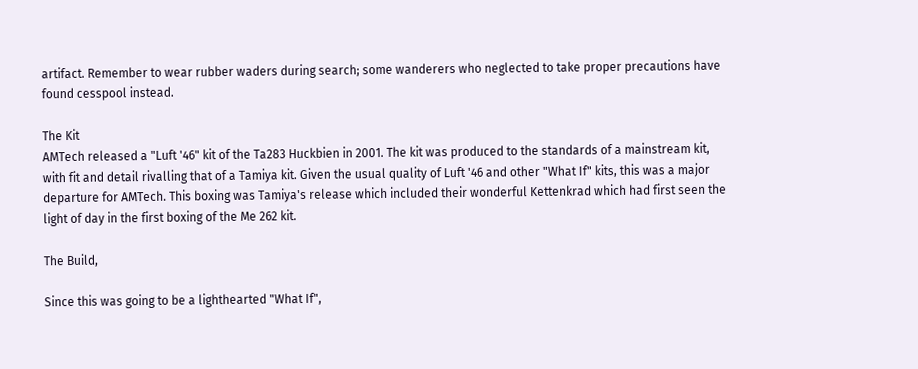artifact. Remember to wear rubber waders during search; some wanderers who neglected to take proper precautions have found cesspool instead.

The Kit
AMTech released a "Luft '46" kit of the Ta283 Huckbien in 2001. The kit was produced to the standards of a mainstream kit, with fit and detail rivalling that of a Tamiya kit. Given the usual quality of Luft '46 and other "What If" kits, this was a major departure for AMTech. This boxing was Tamiya's release which included their wonderful Kettenkrad which had first seen the light of day in the first boxing of the Me 262 kit.

The Build,

Since this was going to be a lighthearted "What If",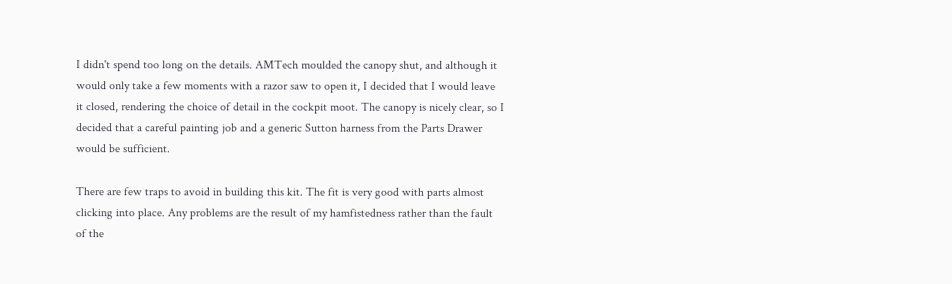I didn't spend too long on the details. AMTech moulded the canopy shut, and although it would only take a few moments with a razor saw to open it, I decided that I would leave it closed, rendering the choice of detail in the cockpit moot. The canopy is nicely clear, so I decided that a careful painting job and a generic Sutton harness from the Parts Drawer would be sufficient.

There are few traps to avoid in building this kit. The fit is very good with parts almost clicking into place. Any problems are the result of my hamfistedness rather than the fault of the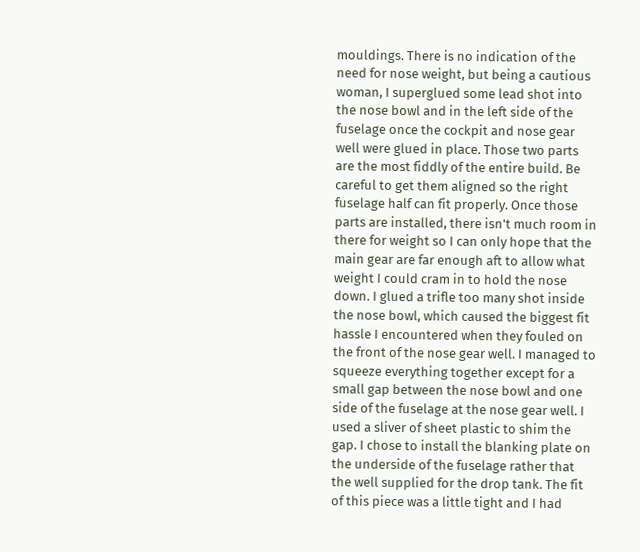mouldings. There is no indication of the need for nose weight, but being a cautious woman, I superglued some lead shot into the nose bowl and in the left side of the fuselage once the cockpit and nose gear well were glued in place. Those two parts are the most fiddly of the entire build. Be careful to get them aligned so the right fuselage half can fit properly. Once those parts are installed, there isn't much room in there for weight so I can only hope that the main gear are far enough aft to allow what weight I could cram in to hold the nose down. I glued a trifle too many shot inside the nose bowl, which caused the biggest fit hassle I encountered when they fouled on the front of the nose gear well. I managed to squeeze everything together except for a small gap between the nose bowl and one side of the fuselage at the nose gear well. I used a sliver of sheet plastic to shim the gap. I chose to install the blanking plate on the underside of the fuselage rather that the well supplied for the drop tank. The fit of this piece was a little tight and I had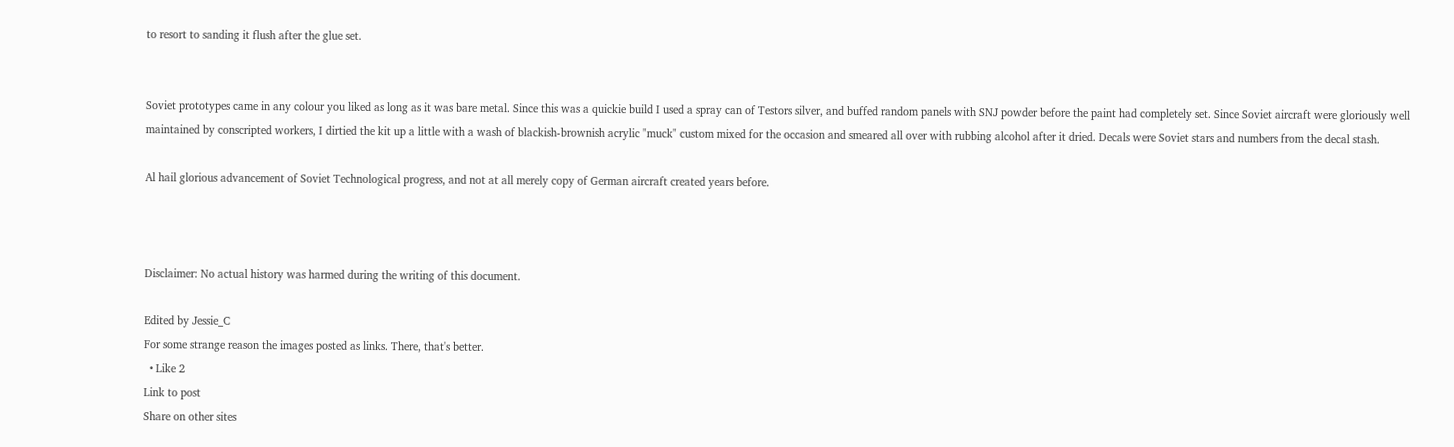to resort to sanding it flush after the glue set.


Soviet prototypes came in any colour you liked as long as it was bare metal. Since this was a quickie build I used a spray can of Testors silver, and buffed random panels with SNJ powder before the paint had completely set. Since Soviet aircraft were gloriously well maintained by conscripted workers, I dirtied the kit up a little with a wash of blackish-brownish acrylic "muck" custom mixed for the occasion and smeared all over with rubbing alcohol after it dried. Decals were Soviet stars and numbers from the decal stash.

Al hail glorious advancement of Soviet Technological progress, and not at all merely copy of German aircraft created years before.



Disclaimer: No actual history was harmed during the writing of this document.

Edited by Jessie_C
For some strange reason the images posted as links. There, that's better.
  • Like 2
Link to post
Share on other sites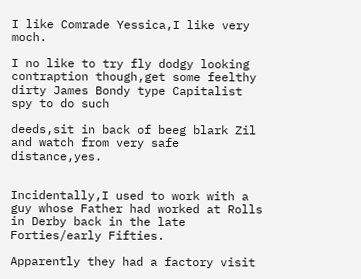I like Comrade Yessica,I like very moch.

I no like to try fly dodgy looking contraption though,get some feelthy dirty James Bondy type Capitalist spy to do such

deeds,sit in back of beeg blark Zil and watch from very safe distance,yes.


Incidentally,I used to work with a guy whose Father had worked at Rolls in Derby back in the late Forties/early Fifties.

Apparently they had a factory visit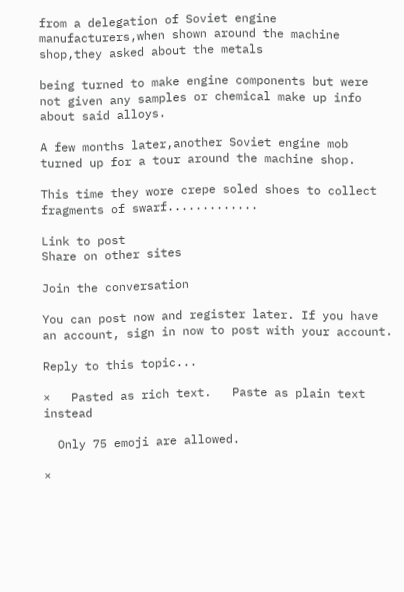from a delegation of Soviet engine manufacturers,when shown around the machine shop,they asked about the metals

being turned to make engine components but were not given any samples or chemical make up info about said alloys.

A few months later,another Soviet engine mob turned up for a tour around the machine shop.

This time they wore crepe soled shoes to collect fragments of swarf.............

Link to post
Share on other sites

Join the conversation

You can post now and register later. If you have an account, sign in now to post with your account.

Reply to this topic...

×   Pasted as rich text.   Paste as plain text instead

  Only 75 emoji are allowed.

×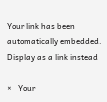Your link has been automatically embedded.   Display as a link instead

×   Your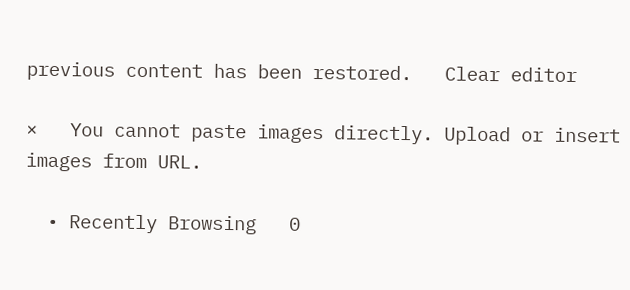previous content has been restored.   Clear editor

×   You cannot paste images directly. Upload or insert images from URL.

  • Recently Browsing   0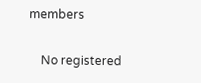members

    No registered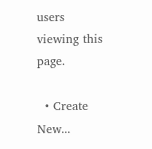users viewing this page.

  • Create New...